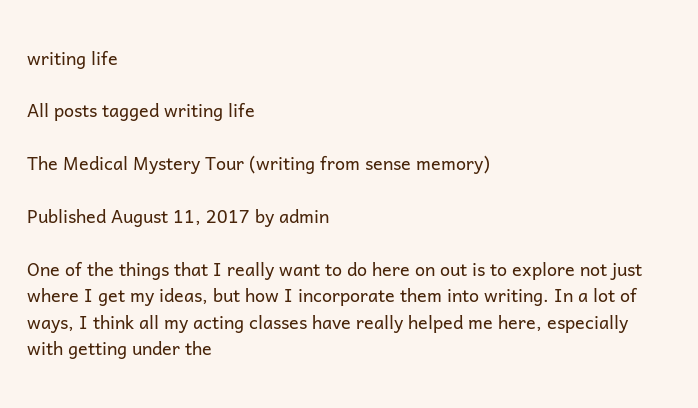writing life

All posts tagged writing life

The Medical Mystery Tour (writing from sense memory)

Published August 11, 2017 by admin

One of the things that I really want to do here on out is to explore not just where I get my ideas, but how I incorporate them into writing. In a lot of ways, I think all my acting classes have really helped me here, especially with getting under the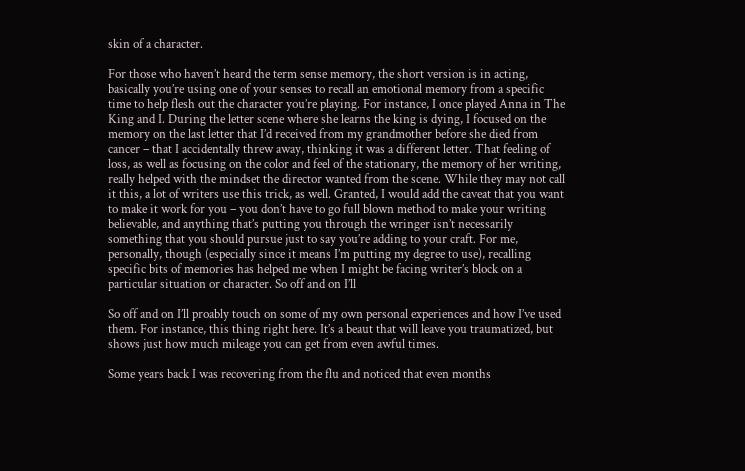skin of a character.

For those who haven’t heard the term sense memory, the short version is in acting, basically you’re using one of your senses to recall an emotional memory from a specific time to help flesh out the character you’re playing. For instance, I once played Anna in The King and I. During the letter scene where she learns the king is dying, I focused on the memory on the last letter that I’d received from my grandmother before she died from cancer – that I accidentally threw away, thinking it was a different letter. That feeling of loss, as well as focusing on the color and feel of the stationary, the memory of her writing, really helped with the mindset the director wanted from the scene. While they may not call it this, a lot of writers use this trick, as well. Granted, I would add the caveat that you want to make it work for you – you don’t have to go full blown method to make your writing believable, and anything that’s putting you through the wringer isn’t necessarily something that you should pursue just to say you’re adding to your craft. For me, personally, though (especially since it means I’m putting my degree to use), recalling specific bits of memories has helped me when I might be facing writer’s block on a particular situation or character. So off and on I’ll

So off and on I’ll proably touch on some of my own personal experiences and how I’ve used them. For instance, this thing right here. It’s a beaut that will leave you traumatized, but shows just how much mileage you can get from even awful times.

Some years back I was recovering from the flu and noticed that even months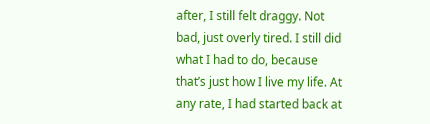after, I still felt draggy. Not bad, just overly tired. I still did what I had to do, because that’s just how I live my life. At any rate, I had started back at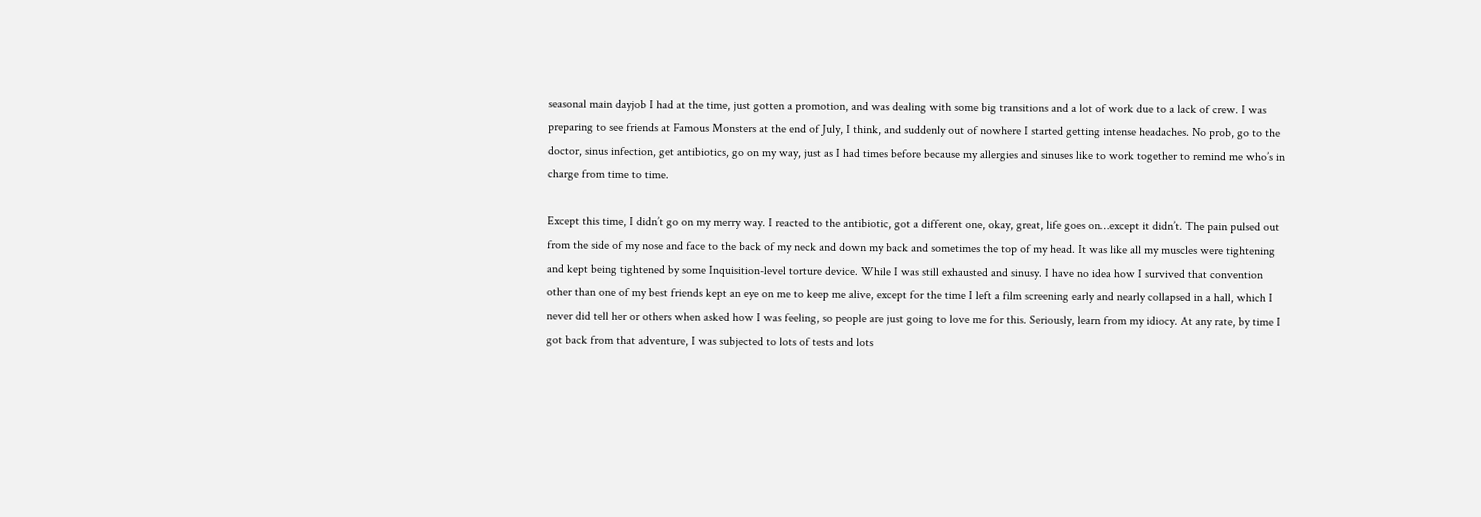seasonal main dayjob I had at the time, just gotten a promotion, and was dealing with some big transitions and a lot of work due to a lack of crew. I was preparing to see friends at Famous Monsters at the end of July, I think, and suddenly out of nowhere I started getting intense headaches. No prob, go to the doctor, sinus infection, get antibiotics, go on my way, just as I had times before because my allergies and sinuses like to work together to remind me who’s in charge from time to time.

Except this time, I didn’t go on my merry way. I reacted to the antibiotic, got a different one, okay, great, life goes on…except it didn’t. The pain pulsed out from the side of my nose and face to the back of my neck and down my back and sometimes the top of my head. It was like all my muscles were tightening and kept being tightened by some Inquisition-level torture device. While I was still exhausted and sinusy. I have no idea how I survived that convention other than one of my best friends kept an eye on me to keep me alive, except for the time I left a film screening early and nearly collapsed in a hall, which I never did tell her or others when asked how I was feeling, so people are just going to love me for this. Seriously, learn from my idiocy. At any rate, by time I got back from that adventure, I was subjected to lots of tests and lots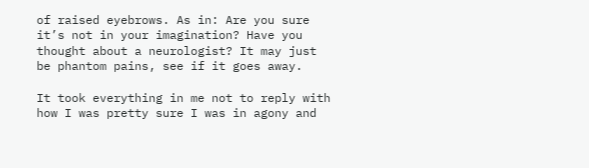of raised eyebrows. As in: Are you sure it’s not in your imagination? Have you thought about a neurologist? It may just be phantom pains, see if it goes away.

It took everything in me not to reply with how I was pretty sure I was in agony and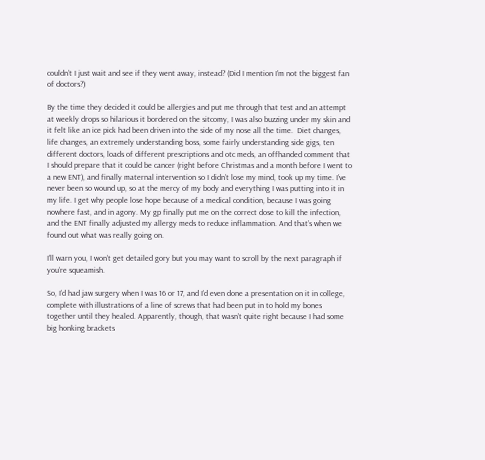couldn’t I just wait and see if they went away, instead? (Did I mention I’m not the biggest fan of doctors?)

By the time they decided it could be allergies and put me through that test and an attempt at weekly drops so hilarious it bordered on the sitcomy, I was also buzzing under my skin and it felt like an ice pick had been driven into the side of my nose all the time.  Diet changes, life changes, an extremely understanding boss, some fairly understanding side gigs, ten different doctors, loads of different prescriptions and otc meds, an offhanded comment that I should prepare that it could be cancer (right before Christmas and a month before I went to a new ENT), and finally maternal intervention so I didn’t lose my mind, took up my time. I’ve never been so wound up, so at the mercy of my body and everything I was putting into it in my life. I get why people lose hope because of a medical condition, because I was going nowhere fast, and in agony. My gp finally put me on the correct dose to kill the infection, and the ENT finally adjusted my allergy meds to reduce inflammation. And that’s when we found out what was really going on.

I’ll warn you, I won’t get detailed gory but you may want to scroll by the next paragraph if you’re squeamish.

So, I’d had jaw surgery when I was 16 or 17, and I’d even done a presentation on it in college, complete with illustrations of a line of screws that had been put in to hold my bones together until they healed. Apparently, though, that wasn’t quite right because I had some big honking brackets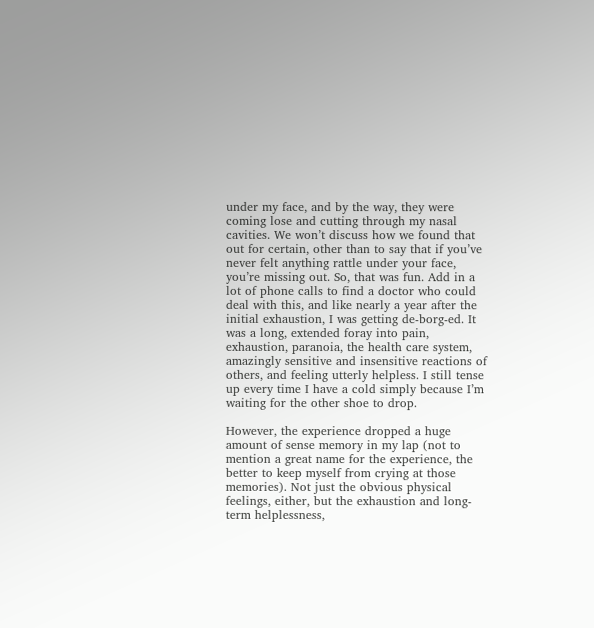under my face, and by the way, they were coming lose and cutting through my nasal cavities. We won’t discuss how we found that out for certain, other than to say that if you’ve never felt anything rattle under your face, you’re missing out. So, that was fun. Add in a lot of phone calls to find a doctor who could deal with this, and like nearly a year after the initial exhaustion, I was getting de-borg-ed. It was a long, extended foray into pain, exhaustion, paranoia, the health care system, amazingly sensitive and insensitive reactions of others, and feeling utterly helpless. I still tense up every time I have a cold simply because I’m waiting for the other shoe to drop.

However, the experience dropped a huge amount of sense memory in my lap (not to mention a great name for the experience, the better to keep myself from crying at those memories). Not just the obvious physical feelings, either, but the exhaustion and long-term helplessness,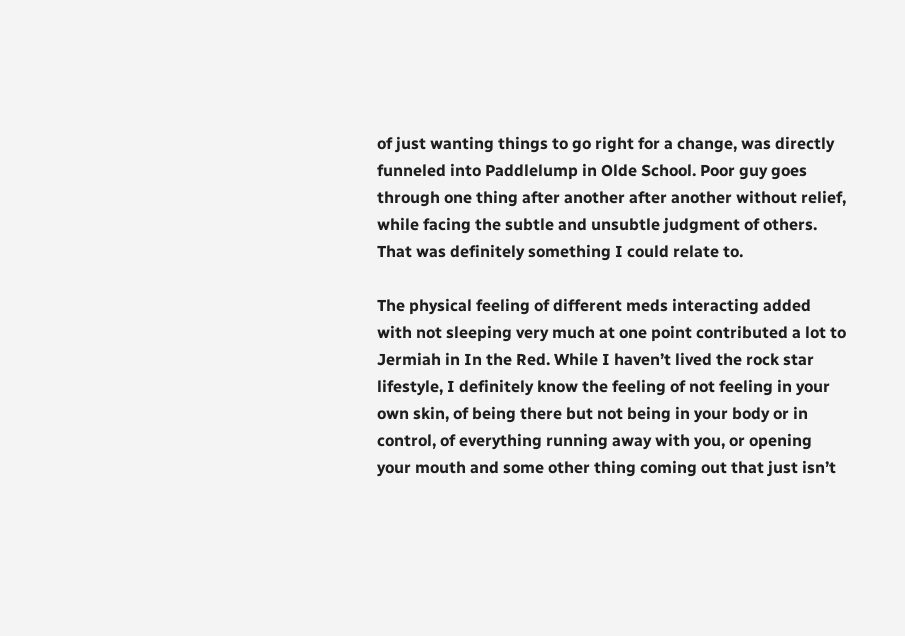of just wanting things to go right for a change, was directly funneled into Paddlelump in Olde School. Poor guy goes through one thing after another after another without relief, while facing the subtle and unsubtle judgment of others. That was definitely something I could relate to.

The physical feeling of different meds interacting added with not sleeping very much at one point contributed a lot to Jermiah in In the Red. While I haven’t lived the rock star lifestyle, I definitely know the feeling of not feeling in your own skin, of being there but not being in your body or in control, of everything running away with you, or opening your mouth and some other thing coming out that just isn’t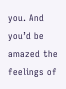you. And you’d be amazed the feelings of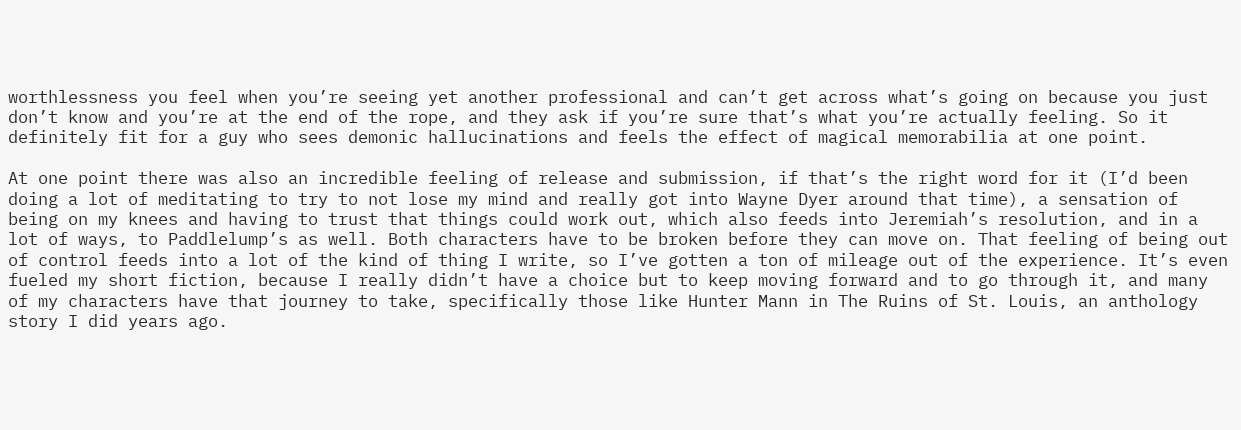worthlessness you feel when you’re seeing yet another professional and can’t get across what’s going on because you just don’t know and you’re at the end of the rope, and they ask if you’re sure that’s what you’re actually feeling. So it definitely fit for a guy who sees demonic hallucinations and feels the effect of magical memorabilia at one point.

At one point there was also an incredible feeling of release and submission, if that’s the right word for it (I’d been doing a lot of meditating to try to not lose my mind and really got into Wayne Dyer around that time), a sensation of being on my knees and having to trust that things could work out, which also feeds into Jeremiah’s resolution, and in a lot of ways, to Paddlelump’s as well. Both characters have to be broken before they can move on. That feeling of being out of control feeds into a lot of the kind of thing I write, so I’ve gotten a ton of mileage out of the experience. It’s even fueled my short fiction, because I really didn’t have a choice but to keep moving forward and to go through it, and many of my characters have that journey to take, specifically those like Hunter Mann in The Ruins of St. Louis, an anthology story I did years ago.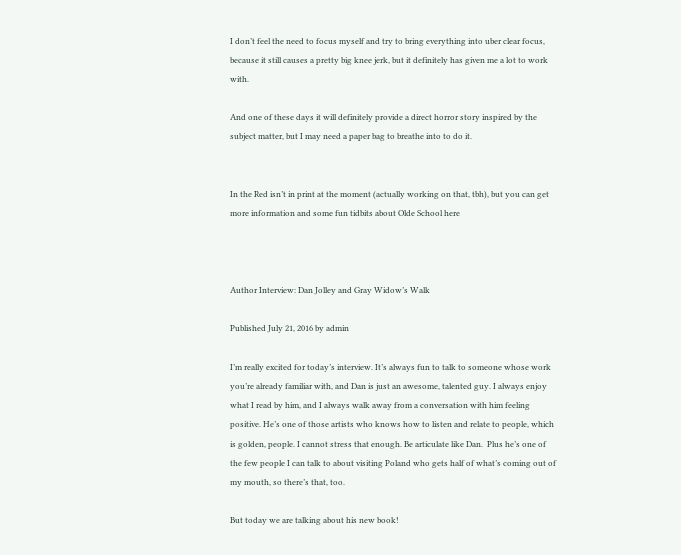I don’t feel the need to focus myself and try to bring everything into uber clear focus, because it still causes a pretty big knee jerk, but it definitely has given me a lot to work with.

And one of these days it will definitely provide a direct horror story inspired by the subject matter, but I may need a paper bag to breathe into to do it.


In the Red isn’t in print at the moment (actually working on that, tbh), but you can get more information and some fun tidbits about Olde School here



Author Interview: Dan Jolley and Gray Widow’s Walk

Published July 21, 2016 by admin

I’m really excited for today’s interview. It’s always fun to talk to someone whose work you’re already familiar with, and Dan is just an awesome, talented guy. I always enjoy what I read by him, and I always walk away from a conversation with him feeling positive. He’s one of those artists who knows how to listen and relate to people, which is golden, people. I cannot stress that enough. Be articulate like Dan.  Plus he’s one of the few people I can talk to about visiting Poland who gets half of what’s coming out of my mouth, so there’s that, too.

But today we are talking about his new book!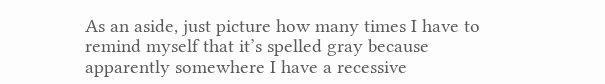As an aside, just picture how many times I have to remind myself that it’s spelled gray because apparently somewhere I have a recessive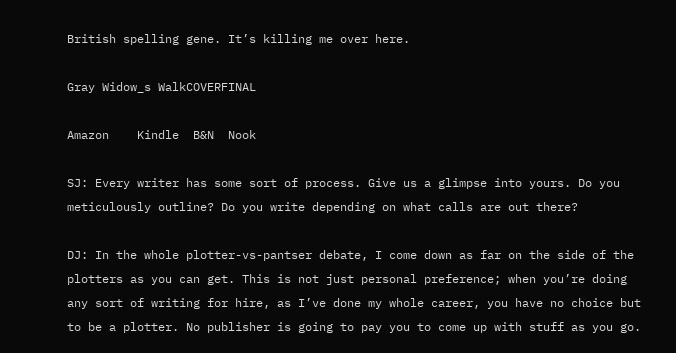British spelling gene. It’s killing me over here.

Gray Widow_s WalkCOVERFINAL

Amazon    Kindle  B&N  Nook

SJ: Every writer has some sort of process. Give us a glimpse into yours. Do you meticulously outline? Do you write depending on what calls are out there?

DJ: In the whole plotter-vs-pantser debate, I come down as far on the side of the plotters as you can get. This is not just personal preference; when you’re doing any sort of writing for hire, as I’ve done my whole career, you have no choice but to be a plotter. No publisher is going to pay you to come up with stuff as you go.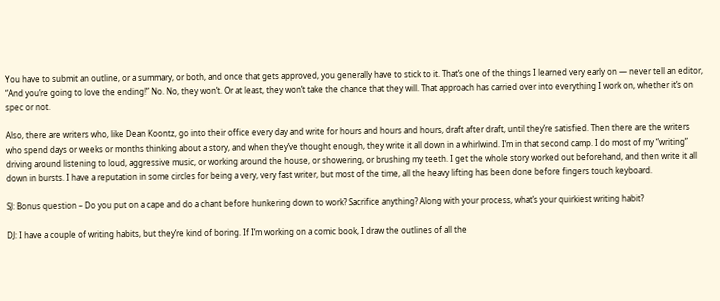You have to submit an outline, or a summary, or both, and once that gets approved, you generally have to stick to it. That’s one of the things I learned very early on — never tell an editor, “And you’re going to love the ending!” No. No, they won’t. Or at least, they won’t take the chance that they will. That approach has carried over into everything I work on, whether it’s on spec or not.

Also, there are writers who, like Dean Koontz, go into their office every day and write for hours and hours and hours, draft after draft, until they’re satisfied. Then there are the writers who spend days or weeks or months thinking about a story, and when they’ve thought enough, they write it all down in a whirlwind. I’m in that second camp. I do most of my “writing” driving around listening to loud, aggressive music, or working around the house, or showering, or brushing my teeth. I get the whole story worked out beforehand, and then write it all down in bursts. I have a reputation in some circles for being a very, very fast writer, but most of the time, all the heavy lifting has been done before fingers touch keyboard.

SJ: Bonus question – Do you put on a cape and do a chant before hunkering down to work? Sacrifice anything? Along with your process, what’s your quirkiest writing habit?

DJ: I have a couple of writing habits, but they’re kind of boring. If I’m working on a comic book, I draw the outlines of all the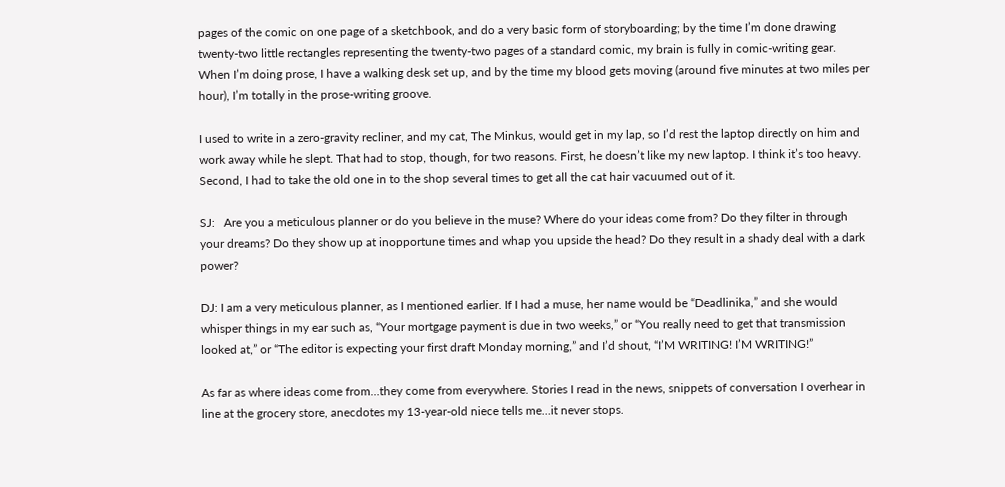pages of the comic on one page of a sketchbook, and do a very basic form of storyboarding; by the time I’m done drawing twenty-two little rectangles representing the twenty-two pages of a standard comic, my brain is fully in comic-writing gear. When I’m doing prose, I have a walking desk set up, and by the time my blood gets moving (around five minutes at two miles per hour), I’m totally in the prose-writing groove.

I used to write in a zero-gravity recliner, and my cat, The Minkus, would get in my lap, so I’d rest the laptop directly on him and work away while he slept. That had to stop, though, for two reasons. First, he doesn’t like my new laptop. I think it’s too heavy. Second, I had to take the old one in to the shop several times to get all the cat hair vacuumed out of it.

SJ:   Are you a meticulous planner or do you believe in the muse? Where do your ideas come from? Do they filter in through your dreams? Do they show up at inopportune times and whap you upside the head? Do they result in a shady deal with a dark power?

DJ: I am a very meticulous planner, as I mentioned earlier. If I had a muse, her name would be “Deadlinika,” and she would whisper things in my ear such as, “Your mortgage payment is due in two weeks,” or “You really need to get that transmission looked at,” or “The editor is expecting your first draft Monday morning,” and I’d shout, “I’M WRITING! I’M WRITING!”

As far as where ideas come from…they come from everywhere. Stories I read in the news, snippets of conversation I overhear in line at the grocery store, anecdotes my 13-year-old niece tells me…it never stops.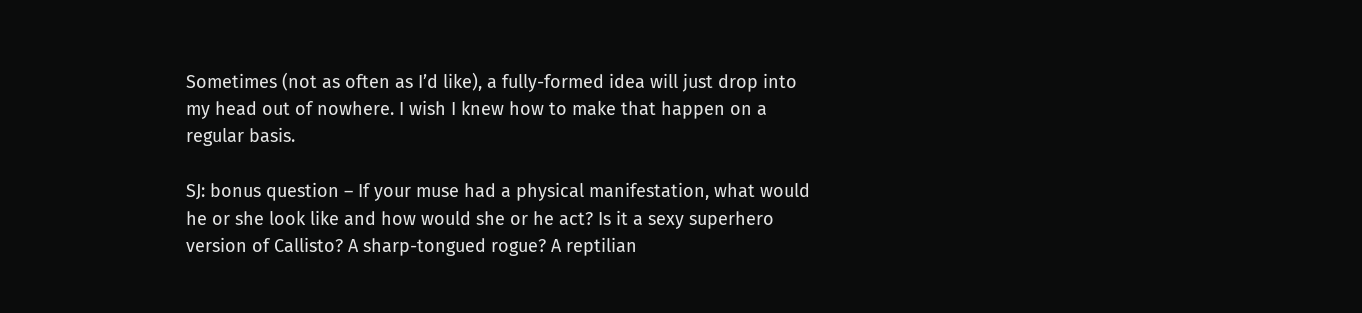Sometimes (not as often as I’d like), a fully-formed idea will just drop into my head out of nowhere. I wish I knew how to make that happen on a regular basis.

SJ: bonus question – If your muse had a physical manifestation, what would he or she look like and how would she or he act? Is it a sexy superhero version of Callisto? A sharp-tongued rogue? A reptilian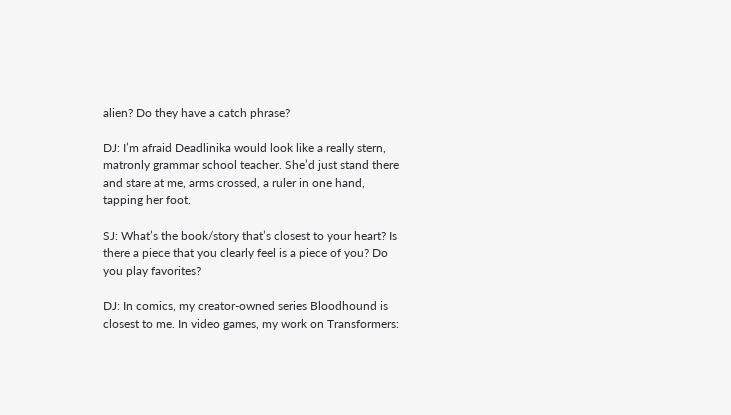alien? Do they have a catch phrase?

DJ: I’m afraid Deadlinika would look like a really stern, matronly grammar school teacher. She’d just stand there and stare at me, arms crossed, a ruler in one hand, tapping her foot.

SJ: What’s the book/story that’s closest to your heart? Is there a piece that you clearly feel is a piece of you? Do you play favorites?

DJ: In comics, my creator-owned series Bloodhound is closest to me. In video games, my work on Transformers: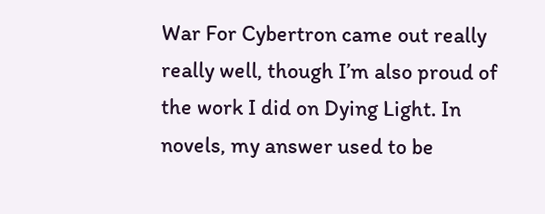War For Cybertron came out really really well, though I’m also proud of the work I did on Dying Light. In novels, my answer used to be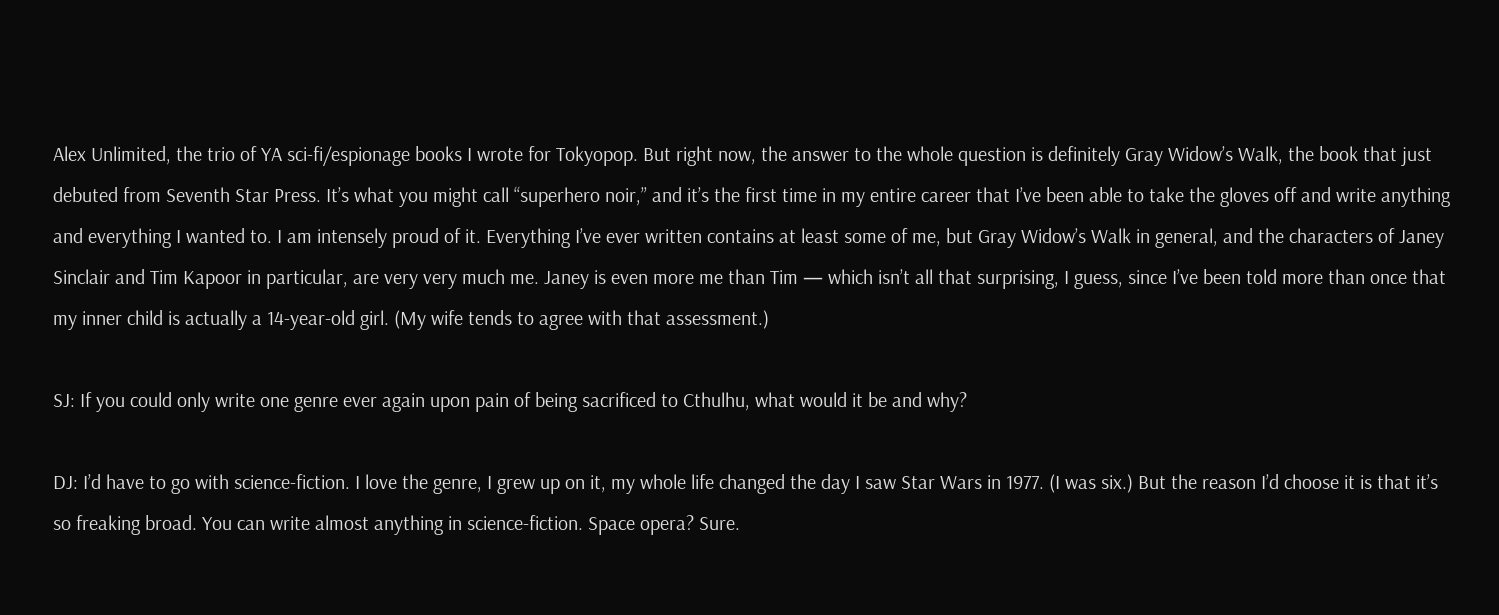Alex Unlimited, the trio of YA sci-fi/espionage books I wrote for Tokyopop. But right now, the answer to the whole question is definitely Gray Widow’s Walk, the book that just debuted from Seventh Star Press. It’s what you might call “superhero noir,” and it’s the first time in my entire career that I’ve been able to take the gloves off and write anything and everything I wanted to. I am intensely proud of it. Everything I’ve ever written contains at least some of me, but Gray Widow’s Walk in general, and the characters of Janey Sinclair and Tim Kapoor in particular, are very very much me. Janey is even more me than Tim — which isn’t all that surprising, I guess, since I’ve been told more than once that my inner child is actually a 14-year-old girl. (My wife tends to agree with that assessment.)

SJ: If you could only write one genre ever again upon pain of being sacrificed to Cthulhu, what would it be and why?

DJ: I’d have to go with science-fiction. I love the genre, I grew up on it, my whole life changed the day I saw Star Wars in 1977. (I was six.) But the reason I’d choose it is that it’s so freaking broad. You can write almost anything in science-fiction. Space opera? Sure.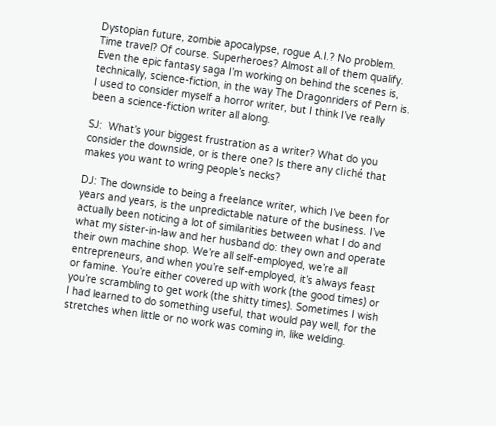Dystopian future, zombie apocalypse, rogue A.I.? No problem. Time travel? Of course. Superheroes? Almost all of them qualify. Even the epic fantasy saga I’m working on behind the scenes is, technically, science-fiction, in the way The Dragonriders of Pern is. I used to consider myself a horror writer, but I think I’ve really been a science-fiction writer all along.

SJ:  What’s your biggest frustration as a writer? What do you consider the downside, or is there one? Is there any cliché that makes you want to wring people’s necks?

DJ: The downside to being a freelance writer, which I’ve been for years and years, is the unpredictable nature of the business. I’ve actually been noticing a lot of similarities between what I do and what my sister-in-law and her husband do: they own and operate their own machine shop. We’re all self-employed, we’re all entrepreneurs, and when you’re self-employed, it’s always feast or famine. You’re either covered up with work (the good times) or you’re scrambling to get work (the shitty times). Sometimes I wish I had learned to do something useful, that would pay well, for the stretches when little or no work was coming in, like welding.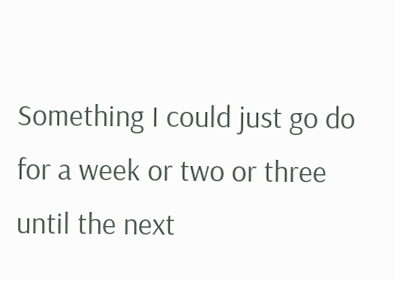Something I could just go do for a week or two or three until the next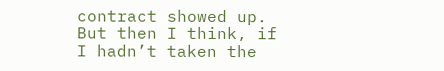contract showed up. But then I think, if I hadn’t taken the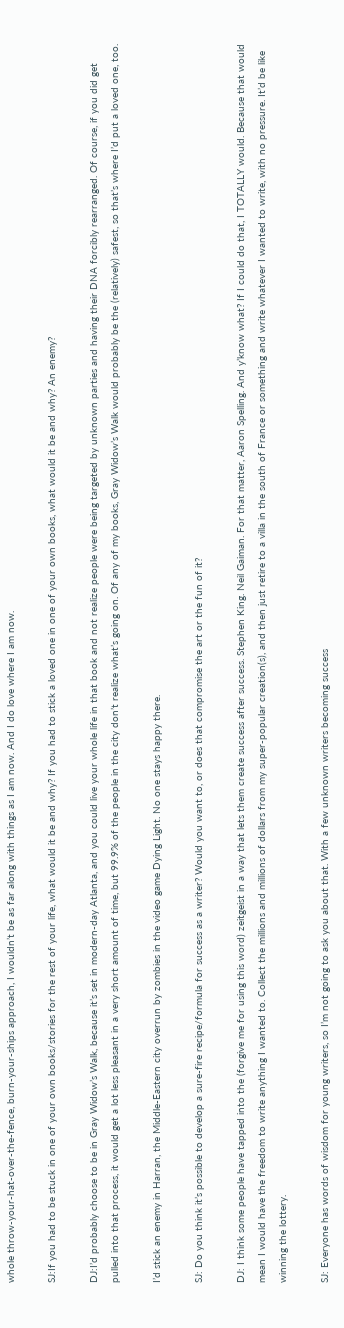whole throw-your-hat-over-the-fence, burn-your-ships approach, I wouldn’t be as far along with things as I am now. And I do love where I am now.

SJ:If you had to be stuck in one of your own books/stories for the rest of your life, what would it be and why? If you had to stick a loved one in one of your own books, what would it be and why? An enemy?

DJ:I’d probably choose to be in Gray Widow’s Walk, because it’s set in modern-day Atlanta, and you could live your whole life in that book and not realize people were being targeted by unknown parties and having their DNA forcibly rearranged. Of course, if you did get pulled into that process, it would get a lot less pleasant in a very short amount of time, but 99.9% of the people in the city don’t realize what’s going on. Of any of my books, Gray Widow’s Walk would probably be the (relatively) safest, so that’s where I’d put a loved one, too.

I’d stick an enemy in Harran, the Middle-Eastern city overrun by zombies in the video game Dying Light. No one stays happy there.

SJ: Do you think it’s possible to develop a sure-fire recipe/formula for success as a writer? Would you want to, or does that compromise the art or the fun of it?

DJ: I think some people have tapped into the (forgive me for using this word) zeitgeist in a way that lets them create success after success. Stephen King. Neil Gaiman. For that matter, Aaron Spelling. And y’know what? If I could do that, I TOTALLY would. Because that would mean I would have the freedom to write anything I wanted to. Collect the millions and millions of dollars from my super-popular creation(s), and then just retire to a villa in the south of France or something and write whatever I wanted to write, with no pressure. It’d be like winning the lottery.

SJ: Everyone has words of wisdom for young writers, so I’m not going to ask you about that. With a few unknown writers becoming success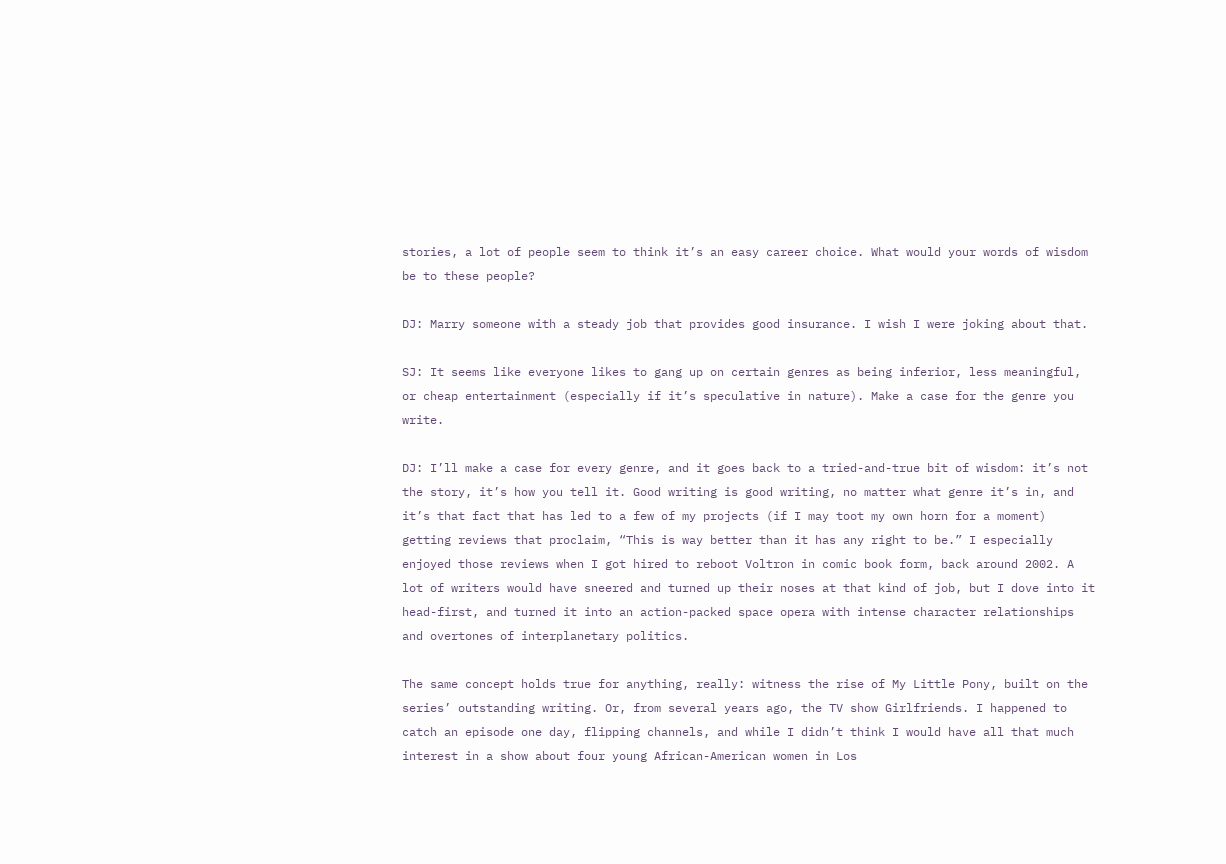stories, a lot of people seem to think it’s an easy career choice. What would your words of wisdom be to these people?

DJ: Marry someone with a steady job that provides good insurance. I wish I were joking about that.

SJ: It seems like everyone likes to gang up on certain genres as being inferior, less meaningful, or cheap entertainment (especially if it’s speculative in nature). Make a case for the genre you write.

DJ: I’ll make a case for every genre, and it goes back to a tried-and-true bit of wisdom: it’s not the story, it’s how you tell it. Good writing is good writing, no matter what genre it’s in, and it’s that fact that has led to a few of my projects (if I may toot my own horn for a moment) getting reviews that proclaim, “This is way better than it has any right to be.” I especially enjoyed those reviews when I got hired to reboot Voltron in comic book form, back around 2002. A lot of writers would have sneered and turned up their noses at that kind of job, but I dove into it head-first, and turned it into an action-packed space opera with intense character relationships and overtones of interplanetary politics.

The same concept holds true for anything, really: witness the rise of My Little Pony, built on the series’ outstanding writing. Or, from several years ago, the TV show Girlfriends. I happened to catch an episode one day, flipping channels, and while I didn’t think I would have all that much interest in a show about four young African-American women in Los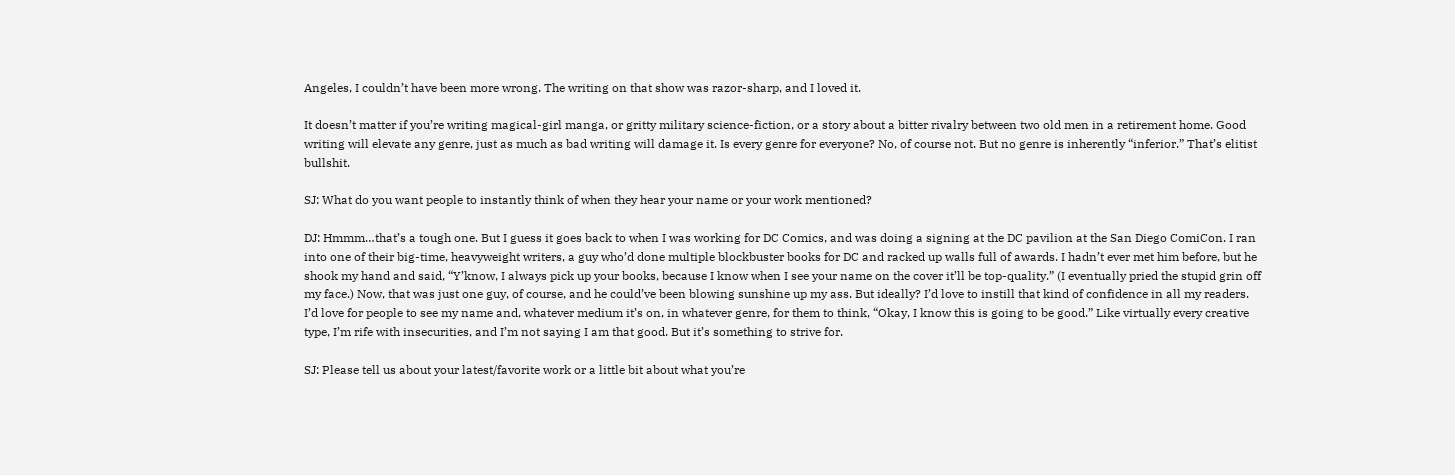Angeles, I couldn’t have been more wrong. The writing on that show was razor-sharp, and I loved it.

It doesn’t matter if you’re writing magical-girl manga, or gritty military science-fiction, or a story about a bitter rivalry between two old men in a retirement home. Good writing will elevate any genre, just as much as bad writing will damage it. Is every genre for everyone? No, of course not. But no genre is inherently “inferior.” That’s elitist bullshit.

SJ: What do you want people to instantly think of when they hear your name or your work mentioned?

DJ: Hmmm…that’s a tough one. But I guess it goes back to when I was working for DC Comics, and was doing a signing at the DC pavilion at the San Diego ComiCon. I ran into one of their big-time, heavyweight writers, a guy who’d done multiple blockbuster books for DC and racked up walls full of awards. I hadn’t ever met him before, but he shook my hand and said, “Y’know, I always pick up your books, because I know when I see your name on the cover it’ll be top-quality.” (I eventually pried the stupid grin off my face.) Now, that was just one guy, of course, and he could’ve been blowing sunshine up my ass. But ideally? I’d love to instill that kind of confidence in all my readers. I’d love for people to see my name and, whatever medium it’s on, in whatever genre, for them to think, “Okay, I know this is going to be good.” Like virtually every creative type, I’m rife with insecurities, and I’m not saying I am that good. But it’s something to strive for.

SJ: Please tell us about your latest/favorite work or a little bit about what you’re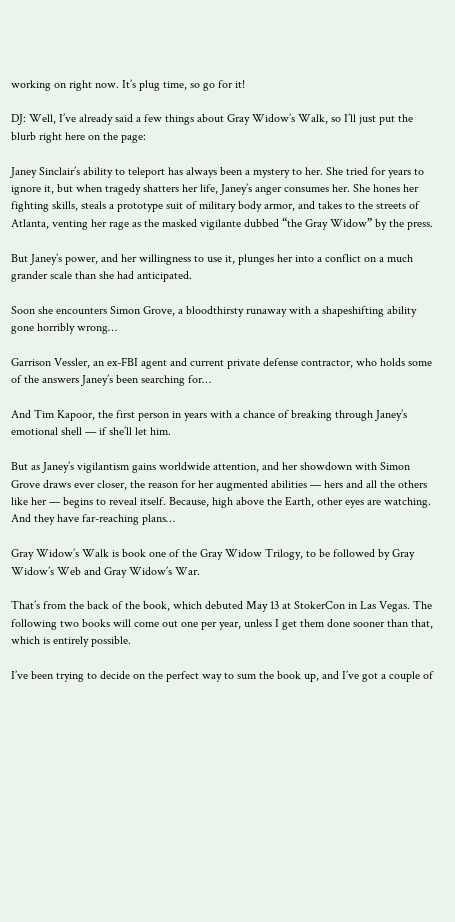working on right now. It’s plug time, so go for it!

DJ: Well, I’ve already said a few things about Gray Widow’s Walk, so I’ll just put the blurb right here on the page:

Janey Sinclair’s ability to teleport has always been a mystery to her. She tried for years to ignore it, but when tragedy shatters her life, Janey’s anger consumes her. She hones her fighting skills, steals a prototype suit of military body armor, and takes to the streets of Atlanta, venting her rage as the masked vigilante dubbed “the Gray Widow” by the press.

But Janey’s power, and her willingness to use it, plunges her into a conflict on a much grander scale than she had anticipated.

Soon she encounters Simon Grove, a bloodthirsty runaway with a shapeshifting ability gone horribly wrong…

Garrison Vessler, an ex-FBI agent and current private defense contractor, who holds some of the answers Janey’s been searching for…

And Tim Kapoor, the first person in years with a chance of breaking through Janey’s emotional shell — if she’ll let him.

But as Janey’s vigilantism gains worldwide attention, and her showdown with Simon Grove draws ever closer, the reason for her augmented abilities — hers and all the others like her — begins to reveal itself. Because, high above the Earth, other eyes are watching. And they have far-reaching plans…

Gray Widow’s Walk is book one of the Gray Widow Trilogy, to be followed by Gray Widow’s Web and Gray Widow’s War.

That’s from the back of the book, which debuted May 13 at StokerCon in Las Vegas. The following two books will come out one per year, unless I get them done sooner than that, which is entirely possible.

I’ve been trying to decide on the perfect way to sum the book up, and I’ve got a couple of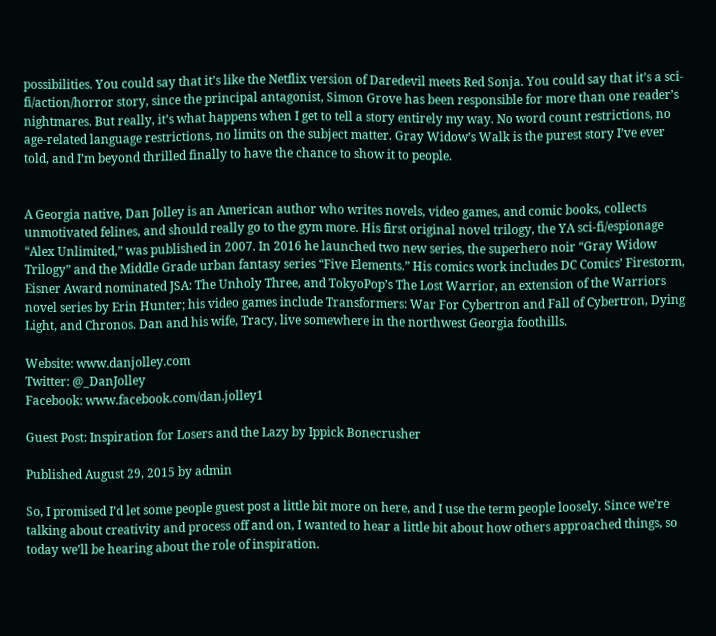possibilities. You could say that it’s like the Netflix version of Daredevil meets Red Sonja. You could say that it’s a sci-fi/action/horror story, since the principal antagonist, Simon Grove has been responsible for more than one reader’s nightmares. But really, it’s what happens when I get to tell a story entirely my way. No word count restrictions, no age-related language restrictions, no limits on the subject matter. Gray Widow’s Walk is the purest story I’ve ever told, and I’m beyond thrilled finally to have the chance to show it to people.


A Georgia native, Dan Jolley is an American author who writes novels, video games, and comic books, collects unmotivated felines, and should really go to the gym more. His first original novel trilogy, the YA sci-fi/espionage “Alex Unlimited,” was published in 2007. In 2016 he launched two new series, the superhero noir “Gray Widow Trilogy” and the Middle Grade urban fantasy series “Five Elements.” His comics work includes DC Comics’ Firestorm, Eisner Award nominated JSA: The Unholy Three, and TokyoPop’s The Lost Warrior, an extension of the Warriors novel series by Erin Hunter; his video games include Transformers: War For Cybertron and Fall of Cybertron, Dying Light, and Chronos. Dan and his wife, Tracy, live somewhere in the northwest Georgia foothills.

Website: www.danjolley.com
Twitter: @_DanJolley
Facebook: www.facebook.com/dan.jolley1

Guest Post: Inspiration for Losers and the Lazy by Ippick Bonecrusher

Published August 29, 2015 by admin

So, I promised I’d let some people guest post a little bit more on here, and I use the term people loosely. Since we’re talking about creativity and process off and on, I wanted to hear a little bit about how others approached things, so today we’ll be hearing about the role of inspiration.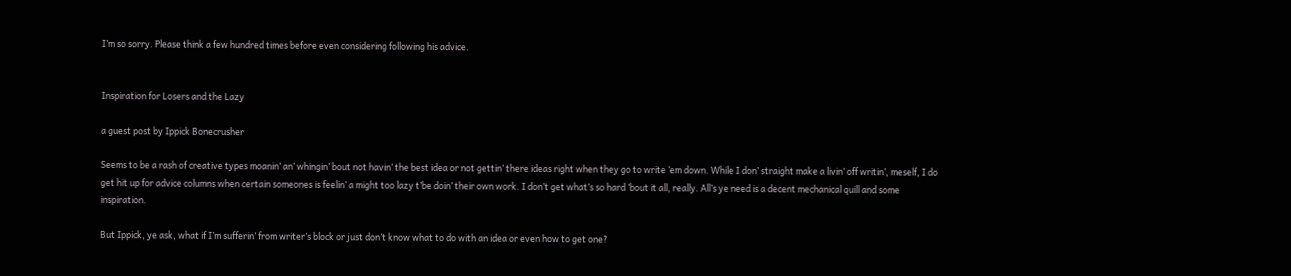I’m so sorry. Please think a few hundred times before even considering following his advice.


Inspiration for Losers and the Lazy

a guest post by Ippick Bonecrusher

Seems to be a rash of creative types moanin’ an’ whingin’ bout not havin’ the best idea or not gettin’ there ideas right when they go to write ’em down. While I don’ straight make a livin’ off writin’, meself, I do get hit up for advice columns when certain someones is feelin’ a might too lazy t’be doin’ their own work. I don’t get what’s so hard ’bout it all, really. All’s ye need is a decent mechanical quill and some inspiration.

But Ippick, ye ask, what if I’m sufferin’ from writer’s block or just don’t know what to do with an idea or even how to get one?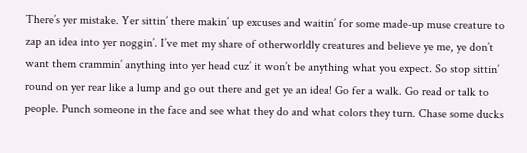There’s yer mistake. Yer sittin’ there makin’ up excuses and waitin’ for some made-up muse creature to zap an idea into yer noggin’. I’ve met my share of otherworldly creatures and believe ye me, ye don’t want them crammin’ anything into yer head cuz’ it won’t be anything what you expect. So stop sittin’ round on yer rear like a lump and go out there and get ye an idea! Go fer a walk. Go read or talk to people. Punch someone in the face and see what they do and what colors they turn. Chase some ducks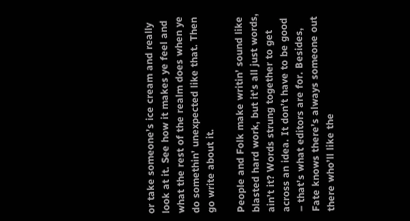or take someone’s ice cream and really look at it. See how it makes ye feel and what the rest of the realm does when ye do somethin’ unexpected like that. Then go write about it.

People and Folk make writin’ sound like blasted hard work, but it’s all just words, ain’t it? Words strung together to get across an idea. It don’t have to be good – that’s what editors are for. Besides, Fate knows there’s always someone out there who’ll like the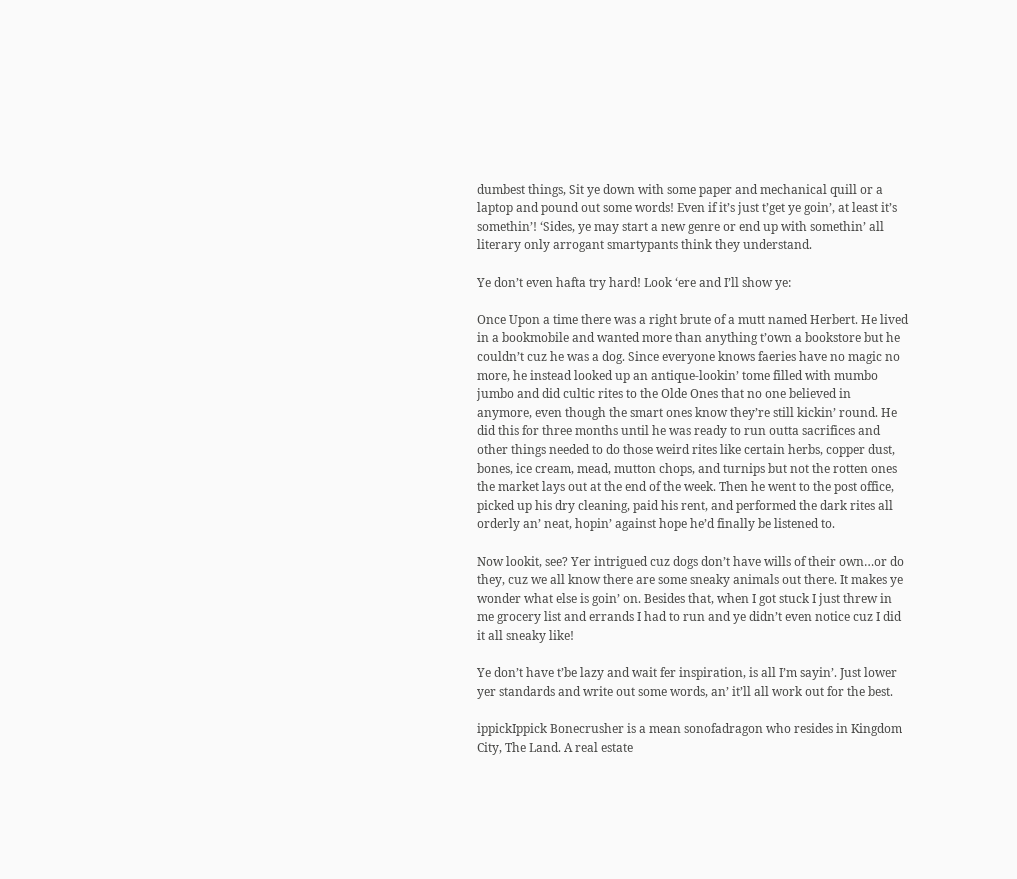dumbest things, Sit ye down with some paper and mechanical quill or a laptop and pound out some words! Even if it’s just t’get ye goin’, at least it’s somethin’! ‘Sides, ye may start a new genre or end up with somethin’ all literary only arrogant smartypants think they understand.

Ye don’t even hafta try hard! Look ‘ere and I’ll show ye:

Once Upon a time there was a right brute of a mutt named Herbert. He lived in a bookmobile and wanted more than anything t’own a bookstore but he couldn’t cuz he was a dog. Since everyone knows faeries have no magic no more, he instead looked up an antique-lookin’ tome filled with mumbo jumbo and did cultic rites to the Olde Ones that no one believed in anymore, even though the smart ones know they’re still kickin’ round. He did this for three months until he was ready to run outta sacrifices and other things needed to do those weird rites like certain herbs, copper dust, bones, ice cream, mead, mutton chops, and turnips but not the rotten ones the market lays out at the end of the week. Then he went to the post office, picked up his dry cleaning, paid his rent, and performed the dark rites all orderly an’ neat, hopin’ against hope he’d finally be listened to.

Now lookit, see? Yer intrigued cuz dogs don’t have wills of their own…or do they, cuz we all know there are some sneaky animals out there. It makes ye wonder what else is goin’ on. Besides that, when I got stuck I just threw in me grocery list and errands I had to run and ye didn’t even notice cuz I did it all sneaky like!

Ye don’t have t’be lazy and wait fer inspiration, is all I’m sayin’. Just lower yer standards and write out some words, an’ it’ll all work out for the best.

ippickIppick Bonecrusher is a mean sonofadragon who resides in Kingdom City, The Land. A real estate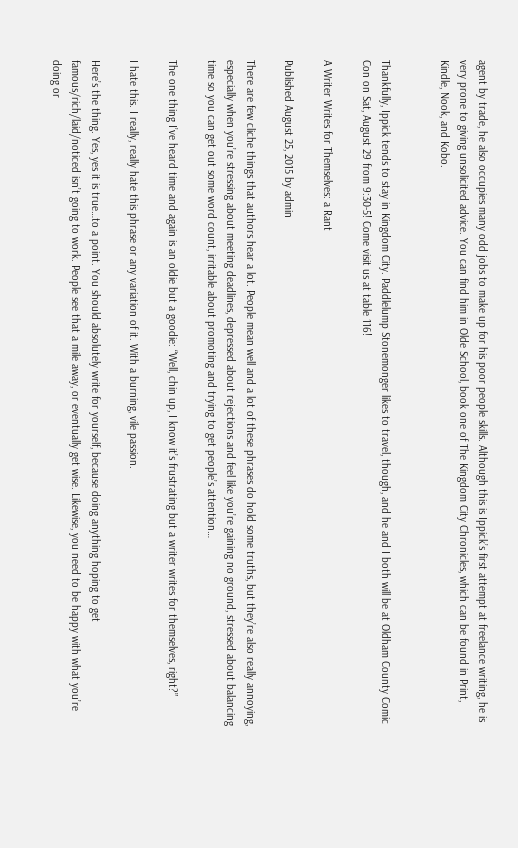agent by trade, he also occupies many odd jobs to make up for his poor people skills. Although this is Ippick’s first attempt at freelance writing, he is very prone to giving unsolicited advice. You can find him in Olde School, book one of The Kingdom City Chronicles, which can be found in Print, Kindle, Nook, and Kobo.


Thankfully, Ippick tends to stay in Kingdom City. Paddlelump Stonemonger likes to travel, though, and he and I both will be at Oldham County Comic Con on Sat, August 29 from 9:30-5! Come visit us at table 116!

A Writer Writes for Themselves: a Rant

Published August 25, 2015 by admin

There are few cliche things that authors hear a lot. People mean well and a lot of these phrases do hold some truths, but they’re also really annoying, especially when you’re stressing about meeting deadlines, depressed about rejections and feel like you’re gaining no ground, stressed about balancing time so you can get out some word count, irritable about promoting and trying to get people’s attention…

The one thing I’ve heard time and again is an oldie but a goodie: “Well, chin up, I know it’s frustrating but a writer writes for themselves, right?”

I hate this. I really, really hate this phrase or any variation of it. With a burning, vile passion.

Here’s the thing. Yes, yes it is true…to a point. You should absolutely write for yourself, because doing anything hoping to get famous/rich/laid/noticed isn’t going to work. People see that a mile away, or eventually get wise. Likewise, you need to be happy with what you’re doing or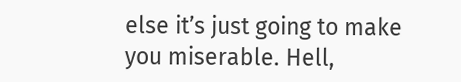else it’s just going to make you miserable. Hell,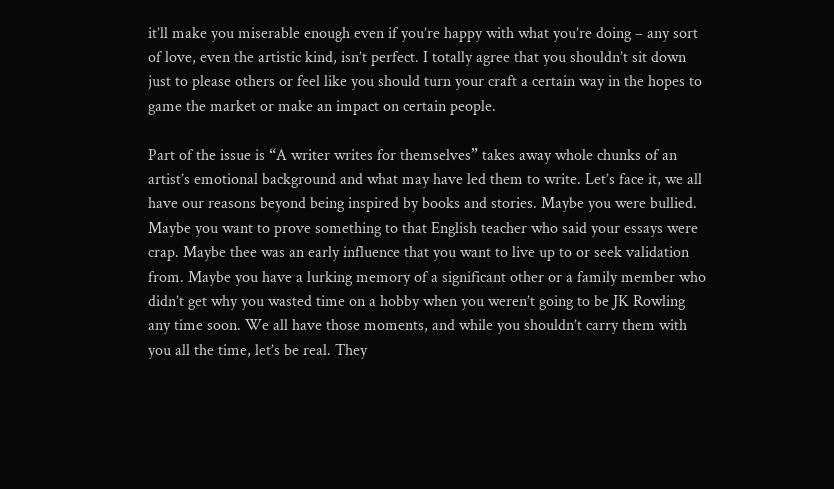it’ll make you miserable enough even if you’re happy with what you’re doing – any sort of love, even the artistic kind, isn’t perfect. I totally agree that you shouldn’t sit down just to please others or feel like you should turn your craft a certain way in the hopes to game the market or make an impact on certain people.

Part of the issue is “A writer writes for themselves” takes away whole chunks of an artist’s emotional background and what may have led them to write. Let’s face it, we all have our reasons beyond being inspired by books and stories. Maybe you were bullied. Maybe you want to prove something to that English teacher who said your essays were crap. Maybe thee was an early influence that you want to live up to or seek validation from. Maybe you have a lurking memory of a significant other or a family member who didn’t get why you wasted time on a hobby when you weren’t going to be JK Rowling any time soon. We all have those moments, and while you shouldn’t carry them with you all the time, let’s be real. They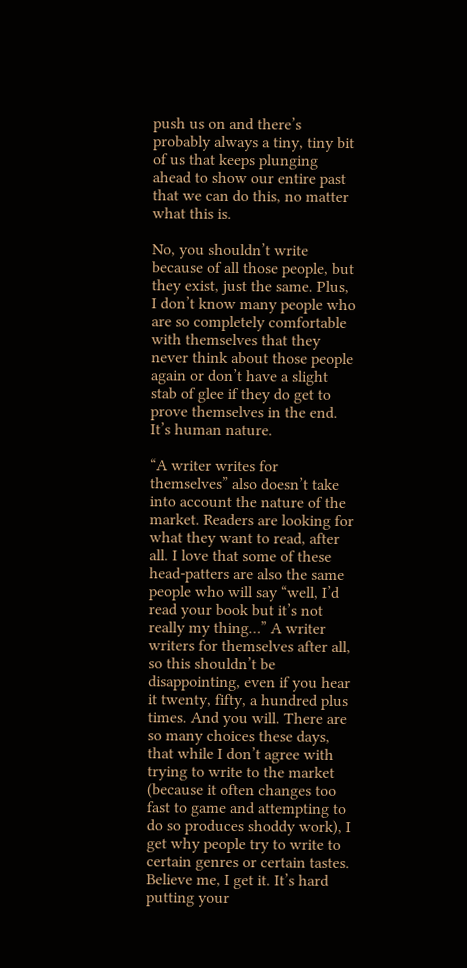push us on and there’s probably always a tiny, tiny bit of us that keeps plunging ahead to show our entire past that we can do this, no matter what this is.

No, you shouldn’t write because of all those people, but they exist, just the same. Plus, I don’t know many people who are so completely comfortable with themselves that they never think about those people again or don’t have a slight stab of glee if they do get to prove themselves in the end. It’s human nature.

“A writer writes for themselves” also doesn’t take into account the nature of the market. Readers are looking for what they want to read, after all. I love that some of these head-patters are also the same people who will say “well, I’d read your book but it’s not really my thing…” A writer writers for themselves after all, so this shouldn’t be disappointing, even if you hear it twenty, fifty, a hundred plus times. And you will. There are so many choices these days, that while I don’t agree with trying to write to the market (because it often changes too fast to game and attempting to do so produces shoddy work), I get why people try to write to certain genres or certain tastes. Believe me, I get it. It’s hard putting your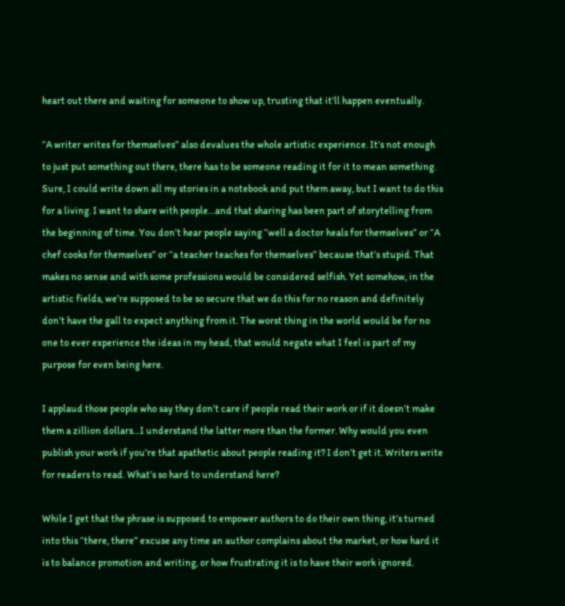heart out there and waiting for someone to show up, trusting that it’ll happen eventually.

“A writer writes for themselves” also devalues the whole artistic experience. It’s not enough to just put something out there, there has to be someone reading it for it to mean something. Sure, I could write down all my stories in a notebook and put them away, but I want to do this for a living. I want to share with people…and that sharing has been part of storytelling from the beginning of time. You don’t hear people saying “well a doctor heals for themselves” or “A chef cooks for themselves” or “a teacher teaches for themselves” because that’s stupid. That makes no sense and with some professions would be considered selfish. Yet somehow, in the artistic fields, we’re supposed to be so secure that we do this for no reason and definitely don’t have the gall to expect anything from it. The worst thing in the world would be for no one to ever experience the ideas in my head, that would negate what I feel is part of my purpose for even being here.

I applaud those people who say they don’t care if people read their work or if it doesn’t make them a zillion dollars…I understand the latter more than the former. Why would you even publish your work if you’re that apathetic about people reading it? I don’t get it. Writers write for readers to read. What’s so hard to understand here?

While I get that the phrase is supposed to empower authors to do their own thing, it’s turned into this “there, there” excuse any time an author complains about the market, or how hard it is to balance promotion and writing, or how frustrating it is to have their work ignored.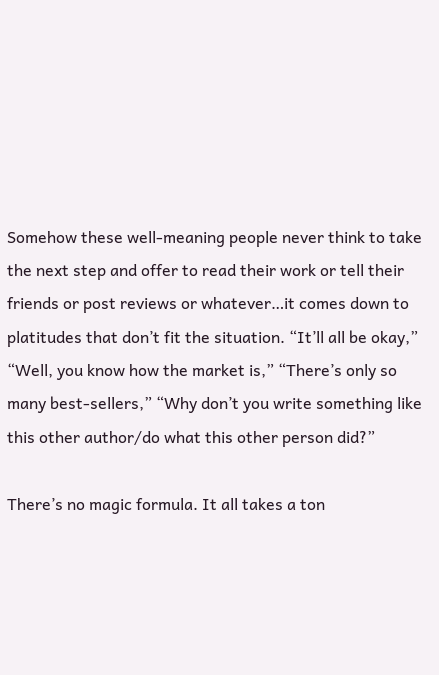Somehow these well-meaning people never think to take the next step and offer to read their work or tell their friends or post reviews or whatever…it comes down to platitudes that don’t fit the situation. “It’ll all be okay,” “Well, you know how the market is,” “There’s only so many best-sellers,” “Why don’t you write something like this other author/do what this other person did?”

There’s no magic formula. It all takes a ton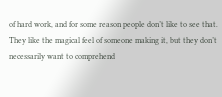of hard work, and for some reason people don’t like to see that. They like the magical feel of someone making it, but they don’t necessarily want to comprehend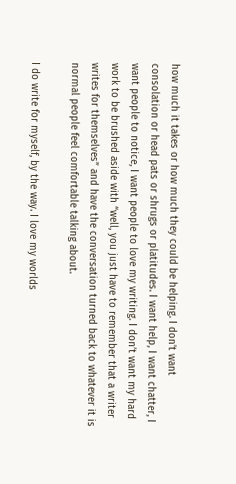how much it takes or how much they could be helping. I don’t want consolation or head pats or shrugs or platitudes. I want help, I want chatter, I want people to notice, I want people to love my writing. I don’t want my hard work to be brushed aside with “well, you just have to remember that a writer writes for themselves” and have the conversation turned back to whatever it is normal people feel comfortable talking about.

I do write for myself, by the way. I love my worlds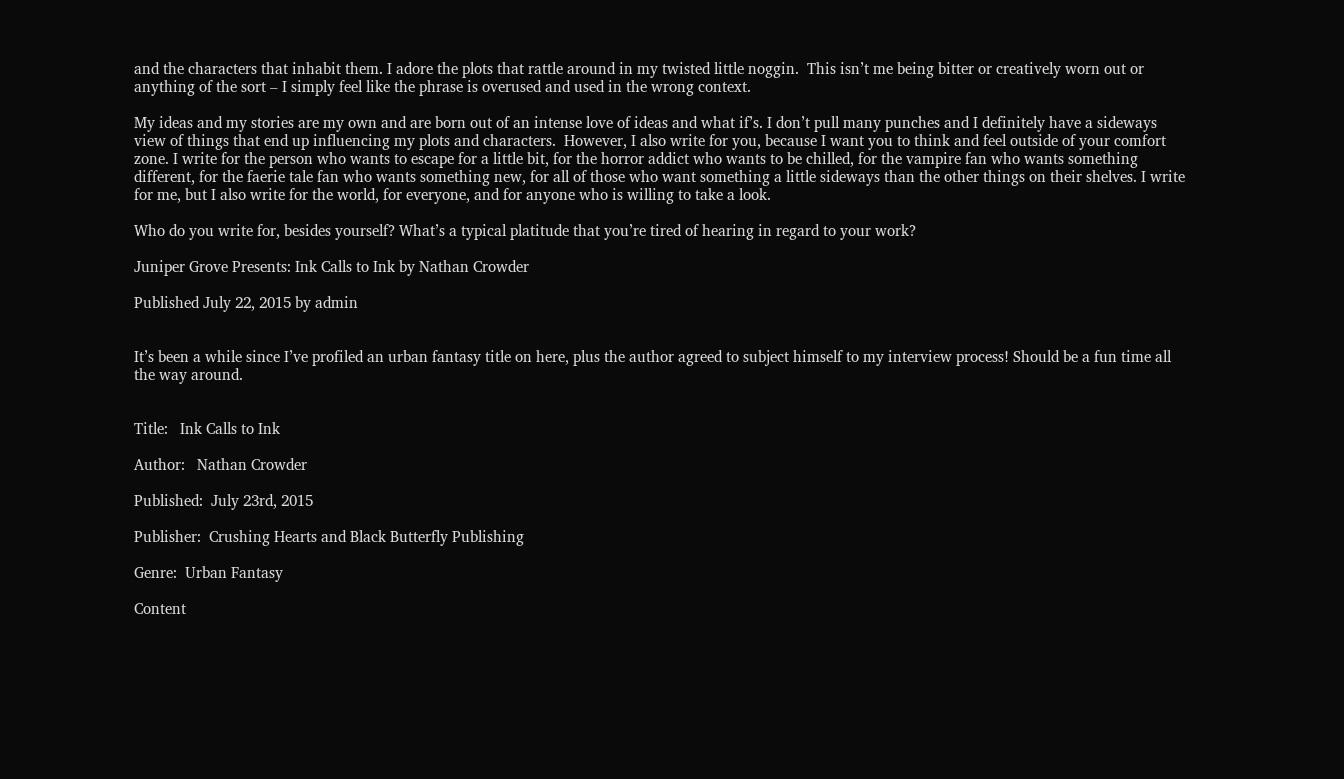and the characters that inhabit them. I adore the plots that rattle around in my twisted little noggin.  This isn’t me being bitter or creatively worn out or anything of the sort – I simply feel like the phrase is overused and used in the wrong context.

My ideas and my stories are my own and are born out of an intense love of ideas and what if’s. I don’t pull many punches and I definitely have a sideways view of things that end up influencing my plots and characters.  However, I also write for you, because I want you to think and feel outside of your comfort zone. I write for the person who wants to escape for a little bit, for the horror addict who wants to be chilled, for the vampire fan who wants something different, for the faerie tale fan who wants something new, for all of those who want something a little sideways than the other things on their shelves. I write for me, but I also write for the world, for everyone, and for anyone who is willing to take a look.

Who do you write for, besides yourself? What’s a typical platitude that you’re tired of hearing in regard to your work?

Juniper Grove Presents: Ink Calls to Ink by Nathan Crowder

Published July 22, 2015 by admin


It’s been a while since I’ve profiled an urban fantasy title on here, plus the author agreed to subject himself to my interview process! Should be a fun time all the way around.


Title:   Ink Calls to Ink

Author:   Nathan Crowder

Published:  July 23rd, 2015

Publisher:  Crushing Hearts and Black Butterfly Publishing

Genre:  Urban Fantasy

Content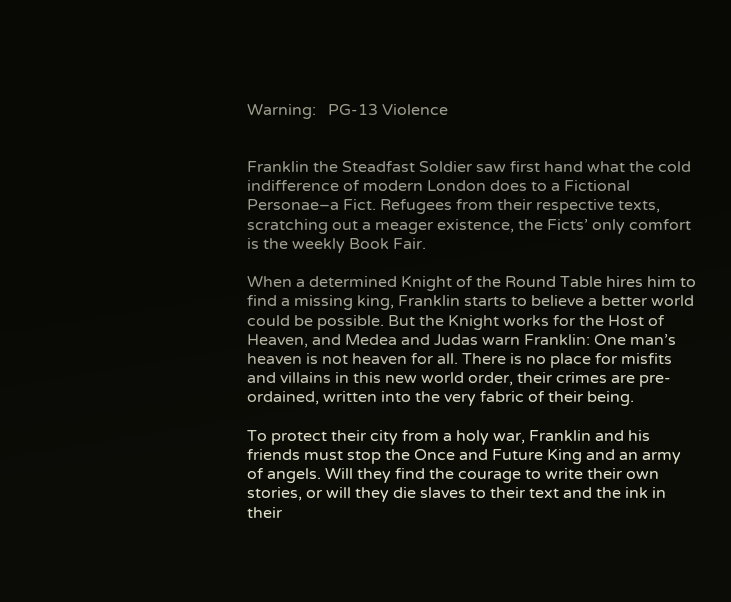Warning:   PG-13 Violence


Franklin the Steadfast Soldier saw first hand what the cold indifference of modern London does to a Fictional Personae–a Fict. Refugees from their respective texts, scratching out a meager existence, the Ficts’ only comfort is the weekly Book Fair.

When a determined Knight of the Round Table hires him to find a missing king, Franklin starts to believe a better world could be possible. But the Knight works for the Host of Heaven, and Medea and Judas warn Franklin: One man’s heaven is not heaven for all. There is no place for misfits and villains in this new world order, their crimes are pre-ordained, written into the very fabric of their being.

To protect their city from a holy war, Franklin and his friends must stop the Once and Future King and an army of angels. Will they find the courage to write their own stories, or will they die slaves to their text and the ink in their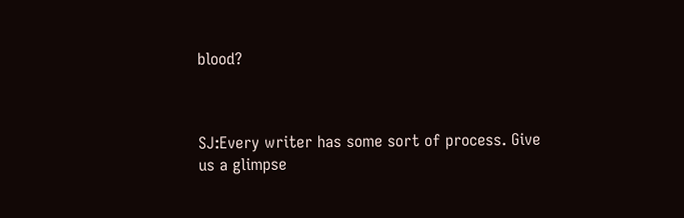blood?



SJ:Every writer has some sort of process. Give us a glimpse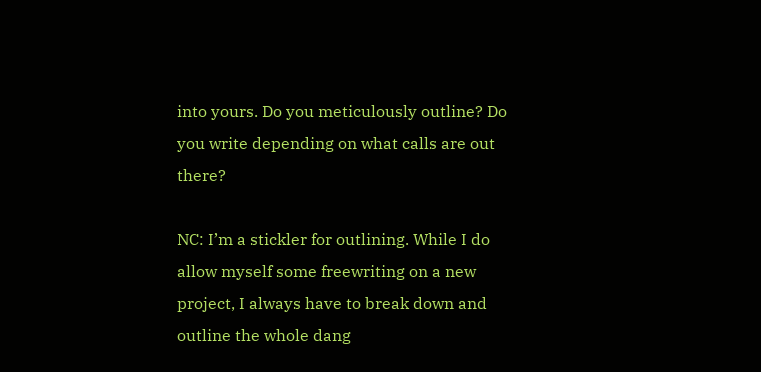into yours. Do you meticulously outline? Do you write depending on what calls are out there?

NC: I’m a stickler for outlining. While I do allow myself some freewriting on a new project, I always have to break down and outline the whole dang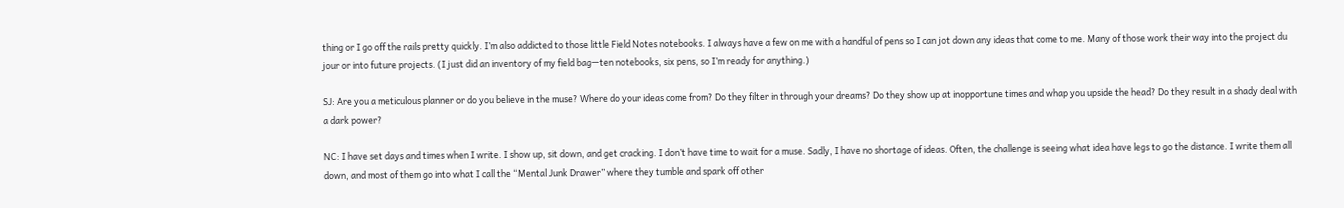thing or I go off the rails pretty quickly. I’m also addicted to those little Field Notes notebooks. I always have a few on me with a handful of pens so I can jot down any ideas that come to me. Many of those work their way into the project du jour or into future projects. (I just did an inventory of my field bag—ten notebooks, six pens, so I’m ready for anything.)

SJ: Are you a meticulous planner or do you believe in the muse? Where do your ideas come from? Do they filter in through your dreams? Do they show up at inopportune times and whap you upside the head? Do they result in a shady deal with a dark power?

NC: I have set days and times when I write. I show up, sit down, and get cracking. I don’t have time to wait for a muse. Sadly, I have no shortage of ideas. Often, the challenge is seeing what idea have legs to go the distance. I write them all down, and most of them go into what I call the “Mental Junk Drawer” where they tumble and spark off other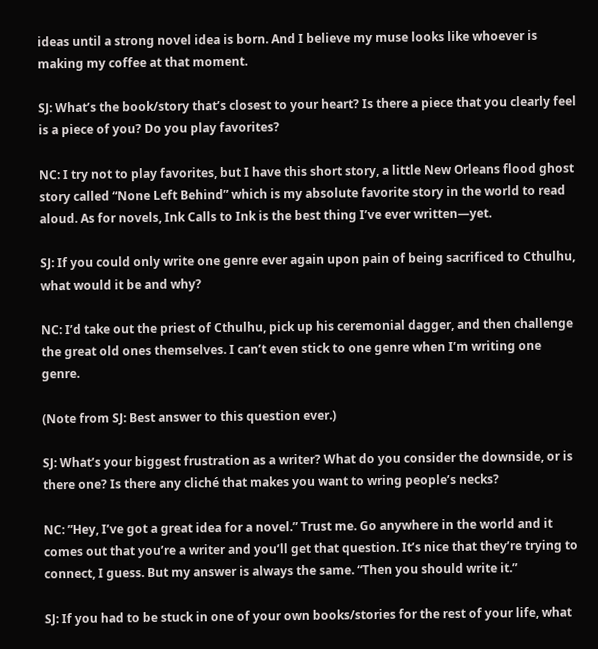ideas until a strong novel idea is born. And I believe my muse looks like whoever is making my coffee at that moment.

SJ: What’s the book/story that’s closest to your heart? Is there a piece that you clearly feel is a piece of you? Do you play favorites?

NC: I try not to play favorites, but I have this short story, a little New Orleans flood ghost story called “None Left Behind” which is my absolute favorite story in the world to read aloud. As for novels, Ink Calls to Ink is the best thing I’ve ever written—yet.

SJ: If you could only write one genre ever again upon pain of being sacrificed to Cthulhu, what would it be and why?

NC: I’d take out the priest of Cthulhu, pick up his ceremonial dagger, and then challenge the great old ones themselves. I can’t even stick to one genre when I’m writing one genre.

(Note from SJ: Best answer to this question ever.)

SJ: What’s your biggest frustration as a writer? What do you consider the downside, or is there one? Is there any cliché that makes you want to wring people’s necks?

NC: ”Hey, I’ve got a great idea for a novel.” Trust me. Go anywhere in the world and it comes out that you’re a writer and you’ll get that question. It’s nice that they’re trying to connect, I guess. But my answer is always the same. “Then you should write it.”

SJ: If you had to be stuck in one of your own books/stories for the rest of your life, what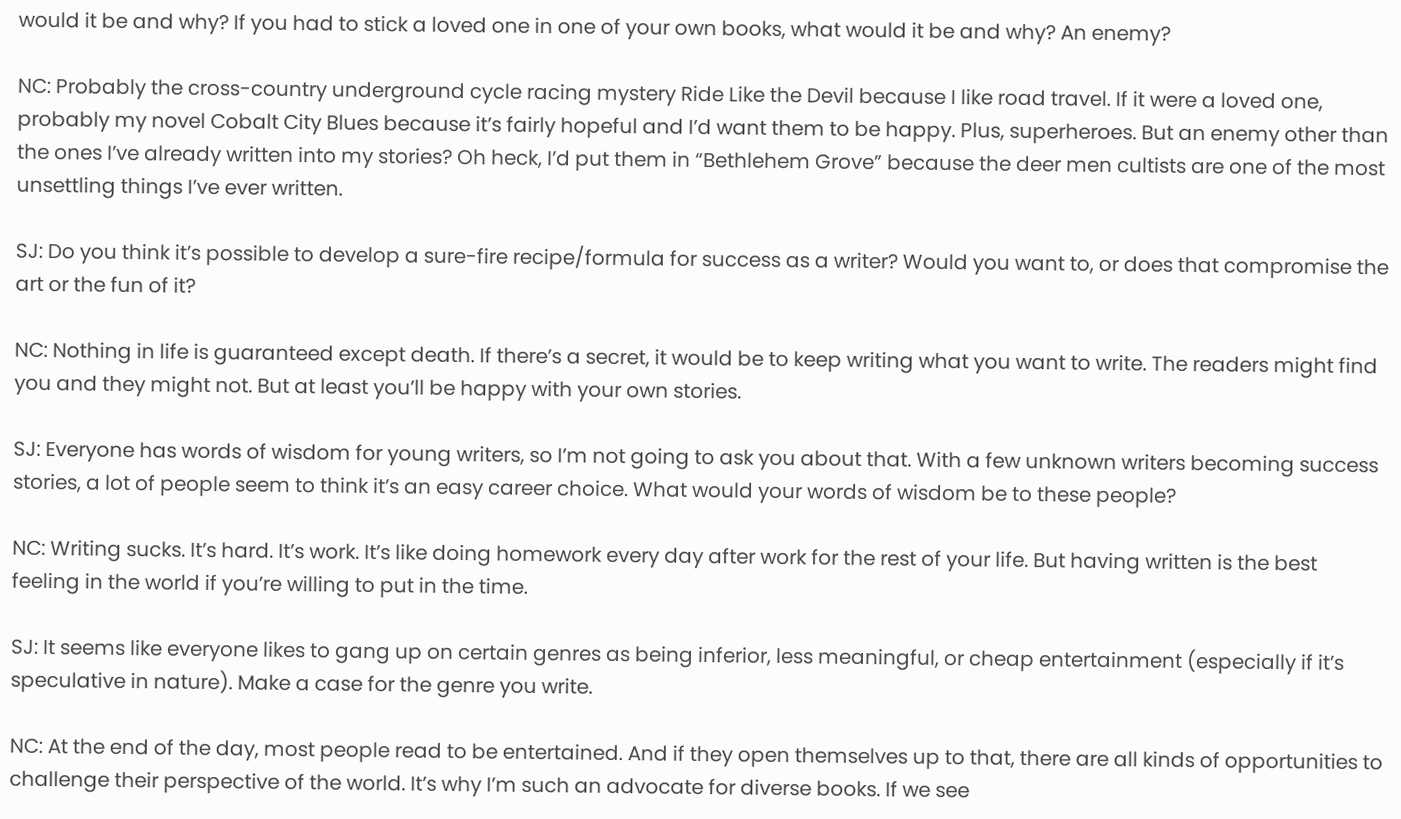would it be and why? If you had to stick a loved one in one of your own books, what would it be and why? An enemy?

NC: Probably the cross-country underground cycle racing mystery Ride Like the Devil because I like road travel. If it were a loved one, probably my novel Cobalt City Blues because it’s fairly hopeful and I’d want them to be happy. Plus, superheroes. But an enemy other than the ones I’ve already written into my stories? Oh heck, I’d put them in “Bethlehem Grove” because the deer men cultists are one of the most unsettling things I’ve ever written.

SJ: Do you think it’s possible to develop a sure-fire recipe/formula for success as a writer? Would you want to, or does that compromise the art or the fun of it?

NC: Nothing in life is guaranteed except death. If there’s a secret, it would be to keep writing what you want to write. The readers might find you and they might not. But at least you’ll be happy with your own stories.

SJ: Everyone has words of wisdom for young writers, so I’m not going to ask you about that. With a few unknown writers becoming success stories, a lot of people seem to think it’s an easy career choice. What would your words of wisdom be to these people?

NC: Writing sucks. It’s hard. It’s work. It’s like doing homework every day after work for the rest of your life. But having written is the best feeling in the world if you’re willing to put in the time.

SJ: It seems like everyone likes to gang up on certain genres as being inferior, less meaningful, or cheap entertainment (especially if it’s speculative in nature). Make a case for the genre you write.

NC: At the end of the day, most people read to be entertained. And if they open themselves up to that, there are all kinds of opportunities to challenge their perspective of the world. It’s why I’m such an advocate for diverse books. If we see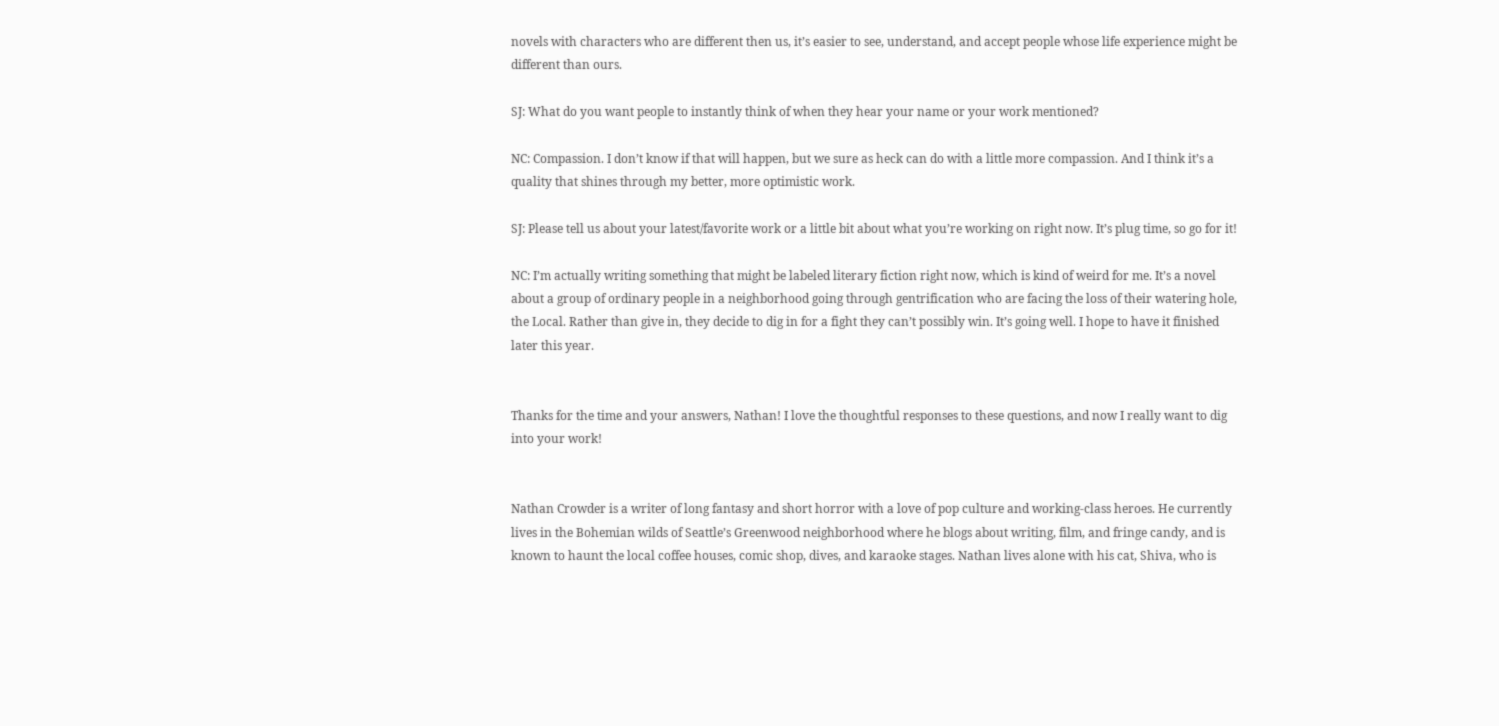novels with characters who are different then us, it’s easier to see, understand, and accept people whose life experience might be different than ours.

SJ: What do you want people to instantly think of when they hear your name or your work mentioned?

NC: Compassion. I don’t know if that will happen, but we sure as heck can do with a little more compassion. And I think it’s a quality that shines through my better, more optimistic work.

SJ: Please tell us about your latest/favorite work or a little bit about what you’re working on right now. It’s plug time, so go for it!

NC: I’m actually writing something that might be labeled literary fiction right now, which is kind of weird for me. It’s a novel about a group of ordinary people in a neighborhood going through gentrification who are facing the loss of their watering hole, the Local. Rather than give in, they decide to dig in for a fight they can’t possibly win. It’s going well. I hope to have it finished later this year.


Thanks for the time and your answers, Nathan! I love the thoughtful responses to these questions, and now I really want to dig into your work!


Nathan Crowder is a writer of long fantasy and short horror with a love of pop culture and working-class heroes. He currently lives in the Bohemian wilds of Seattle’s Greenwood neighborhood where he blogs about writing, film, and fringe candy, and is known to haunt the local coffee houses, comic shop, dives, and karaoke stages. Nathan lives alone with his cat, Shiva, who is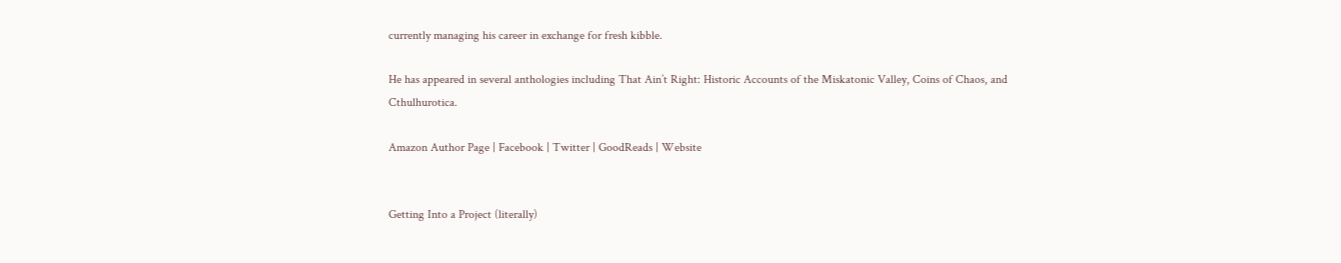currently managing his career in exchange for fresh kibble.

He has appeared in several anthologies including That Ain’t Right: Historic Accounts of the Miskatonic Valley, Coins of Chaos, and Cthulhurotica.

Amazon Author Page | Facebook | Twitter | GoodReads | Website


Getting Into a Project (literally)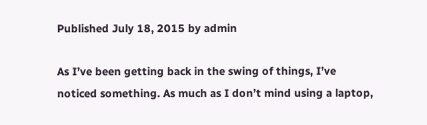Published July 18, 2015 by admin

As I’ve been getting back in the swing of things, I’ve noticed something. As much as I don’t mind using a laptop,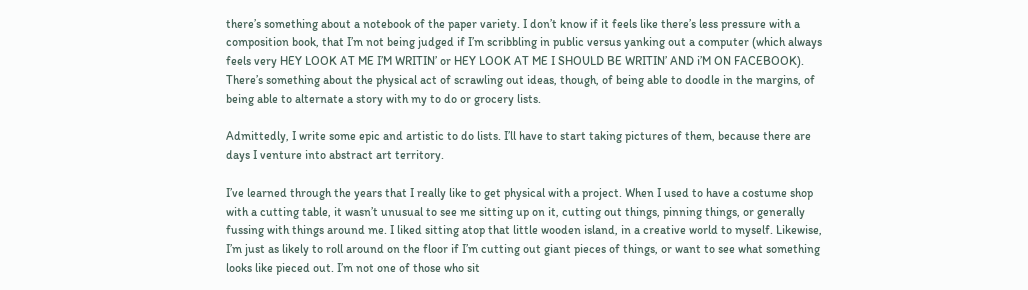there’s something about a notebook of the paper variety. I don’t know if it feels like there’s less pressure with a composition book, that I’m not being judged if I’m scribbling in public versus yanking out a computer (which always feels very HEY LOOK AT ME I’M WRITIN’ or HEY LOOK AT ME I SHOULD BE WRITIN’ AND i’M ON FACEBOOK). There’s something about the physical act of scrawling out ideas, though, of being able to doodle in the margins, of being able to alternate a story with my to do or grocery lists.

Admittedly, I write some epic and artistic to do lists. I’ll have to start taking pictures of them, because there are days I venture into abstract art territory.

I’ve learned through the years that I really like to get physical with a project. When I used to have a costume shop with a cutting table, it wasn’t unusual to see me sitting up on it, cutting out things, pinning things, or generally fussing with things around me. I liked sitting atop that little wooden island, in a creative world to myself. Likewise, I’m just as likely to roll around on the floor if I’m cutting out giant pieces of things, or want to see what something looks like pieced out. I’m not one of those who sit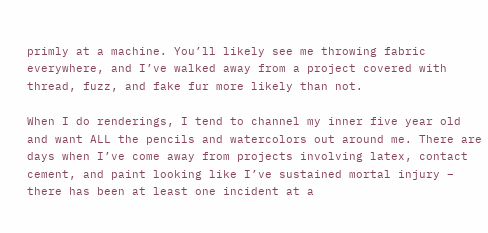primly at a machine. You’ll likely see me throwing fabric everywhere, and I’ve walked away from a project covered with thread, fuzz, and fake fur more likely than not.

When I do renderings, I tend to channel my inner five year old and want ALL the pencils and watercolors out around me. There are days when I’ve come away from projects involving latex, contact cement, and paint looking like I’ve sustained mortal injury – there has been at least one incident at a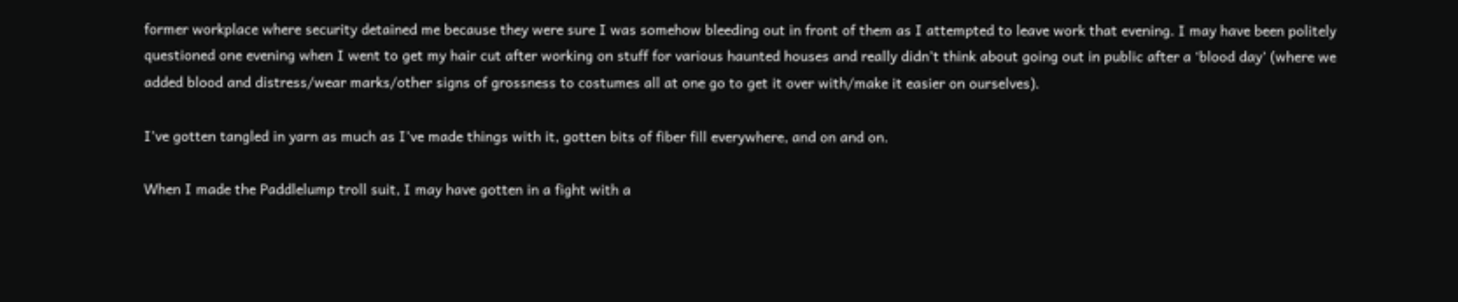former workplace where security detained me because they were sure I was somehow bleeding out in front of them as I attempted to leave work that evening. I may have been politely questioned one evening when I went to get my hair cut after working on stuff for various haunted houses and really didn’t think about going out in public after a ‘blood day’ (where we added blood and distress/wear marks/other signs of grossness to costumes all at one go to get it over with/make it easier on ourselves).

I’ve gotten tangled in yarn as much as I’ve made things with it, gotten bits of fiber fill everywhere, and on and on.

When I made the Paddlelump troll suit, I may have gotten in a fight with a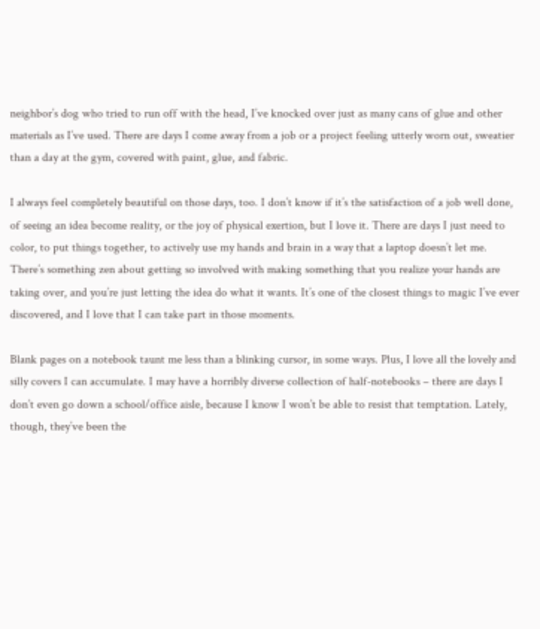neighbor’s dog who tried to run off with the head, I’ve knocked over just as many cans of glue and other materials as I’ve used. There are days I come away from a job or a project feeling utterly worn out, sweatier than a day at the gym, covered with paint, glue, and fabric.

I always feel completely beautiful on those days, too. I don’t know if it’s the satisfaction of a job well done, of seeing an idea become reality, or the joy of physical exertion, but I love it. There are days I just need to color, to put things together, to actively use my hands and brain in a way that a laptop doesn’t let me. There’s something zen about getting so involved with making something that you realize your hands are taking over, and you’re just letting the idea do what it wants. It’s one of the closest things to magic I’ve ever discovered, and I love that I can take part in those moments.

Blank pages on a notebook taunt me less than a blinking cursor, in some ways. Plus, I love all the lovely and silly covers I can accumulate. I may have a horribly diverse collection of half-notebooks – there are days I don’t even go down a school/office aisle, because I know I won’t be able to resist that temptation. Lately, though, they’ve been the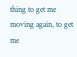thing to get me moving again, to get me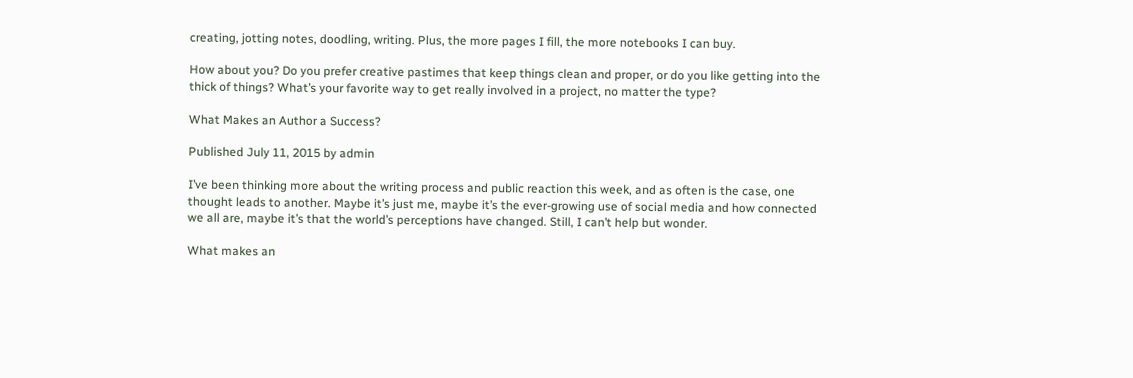creating, jotting notes, doodling, writing. Plus, the more pages I fill, the more notebooks I can buy.

How about you? Do you prefer creative pastimes that keep things clean and proper, or do you like getting into the thick of things? What’s your favorite way to get really involved in a project, no matter the type?

What Makes an Author a Success?

Published July 11, 2015 by admin

I’ve been thinking more about the writing process and public reaction this week, and as often is the case, one thought leads to another. Maybe it’s just me, maybe it’s the ever-growing use of social media and how connected we all are, maybe it’s that the world’s perceptions have changed. Still, I can’t help but wonder.

What makes an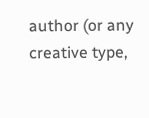author (or any creative type,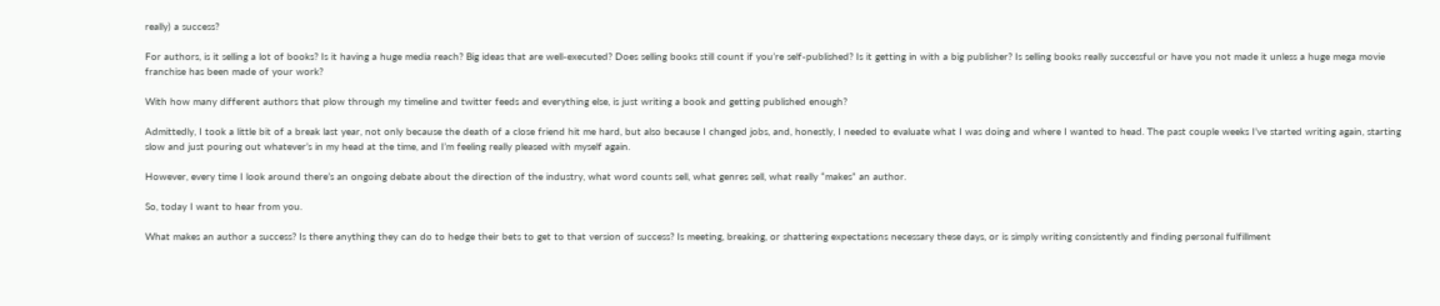really) a success?

For authors, is it selling a lot of books? Is it having a huge media reach? Big ideas that are well-executed? Does selling books still count if you’re self-published? Is it getting in with a big publisher? Is selling books really successful or have you not made it unless a huge mega movie franchise has been made of your work?

With how many different authors that plow through my timeline and twitter feeds and everything else, is just writing a book and getting published enough?

Admittedly, I took a little bit of a break last year, not only because the death of a close friend hit me hard, but also because I changed jobs, and, honestly, I needed to evaluate what I was doing and where I wanted to head. The past couple weeks I’ve started writing again, starting slow and just pouring out whatever’s in my head at the time, and I’m feeling really pleased with myself again.

However, every time I look around there’s an ongoing debate about the direction of the industry, what word counts sell, what genres sell, what really “makes” an author.

So, today I want to hear from you.

What makes an author a success? Is there anything they can do to hedge their bets to get to that version of success? Is meeting, breaking, or shattering expectations necessary these days, or is simply writing consistently and finding personal fulfillment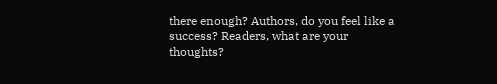there enough? Authors, do you feel like a success? Readers, what are your thoughts?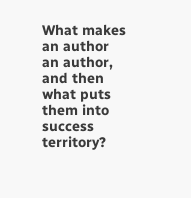What makes an author an author, and then what puts them into success territory?